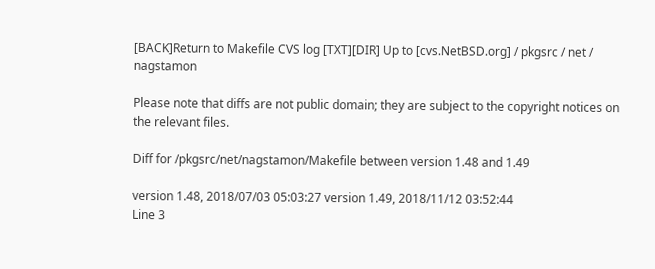[BACK]Return to Makefile CVS log [TXT][DIR] Up to [cvs.NetBSD.org] / pkgsrc / net / nagstamon

Please note that diffs are not public domain; they are subject to the copyright notices on the relevant files.

Diff for /pkgsrc/net/nagstamon/Makefile between version 1.48 and 1.49

version 1.48, 2018/07/03 05:03:27 version 1.49, 2018/11/12 03:52:44
Line 3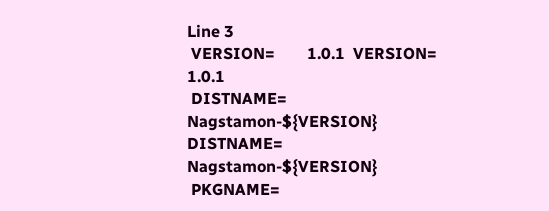Line 3
 VERSION=        1.0.1  VERSION=        1.0.1
 DISTNAME=       Nagstamon-${VERSION}  DISTNAME=       Nagstamon-${VERSION}
 PKGNAME=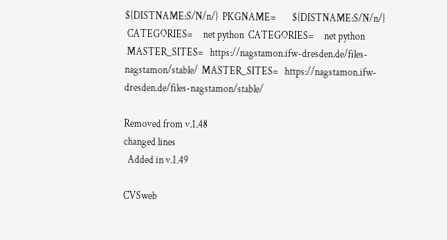${DISTNAME:S/N/n/}  PKGNAME=        ${DISTNAME:S/N/n/}
 CATEGORIES=     net python  CATEGORIES=     net python
 MASTER_SITES=   https://nagstamon.ifw-dresden.de/files-nagstamon/stable/  MASTER_SITES=   https://nagstamon.ifw-dresden.de/files-nagstamon/stable/

Removed from v.1.48
changed lines
  Added in v.1.49

CVSweb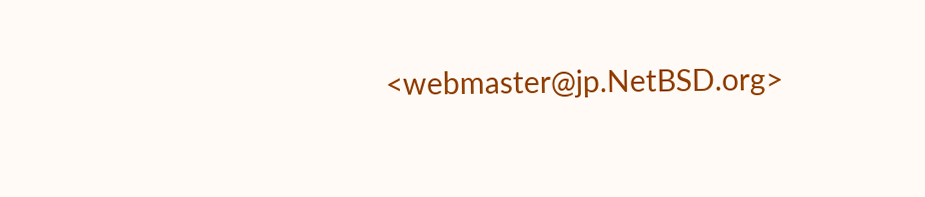<webmaster@jp.NetBSD.org>